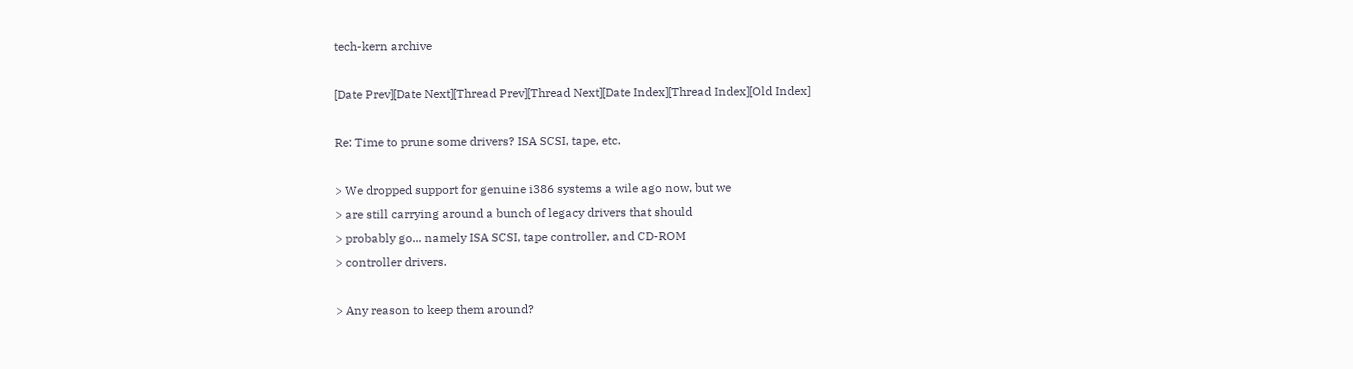tech-kern archive

[Date Prev][Date Next][Thread Prev][Thread Next][Date Index][Thread Index][Old Index]

Re: Time to prune some drivers? ISA SCSI, tape, etc.

> We dropped support for genuine i386 systems a wile ago now, but we
> are still carrying around a bunch of legacy drivers that should
> probably go... namely ISA SCSI, tape controller, and CD-ROM
> controller drivers.

> Any reason to keep them around?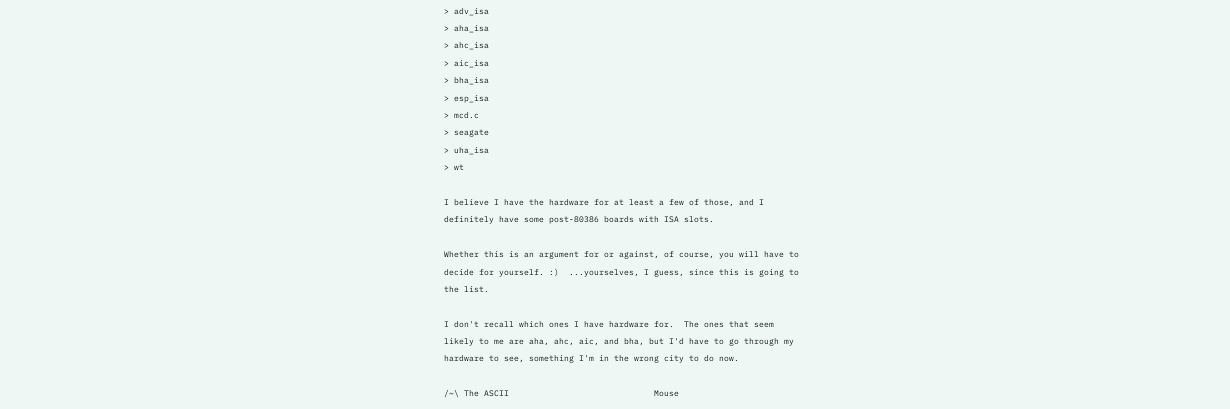> adv_isa
> aha_isa
> ahc_isa
> aic_isa
> bha_isa
> esp_isa
> mcd.c
> seagate
> uha_isa
> wt

I believe I have the hardware for at least a few of those, and I
definitely have some post-80386 boards with ISA slots.

Whether this is an argument for or against, of course, you will have to
decide for yourself. :)  ...yourselves, I guess, since this is going to
the list.

I don't recall which ones I have hardware for.  The ones that seem
likely to me are aha, ahc, aic, and bha, but I'd have to go through my
hardware to see, something I'm in the wrong city to do now.

/~\ The ASCII                             Mouse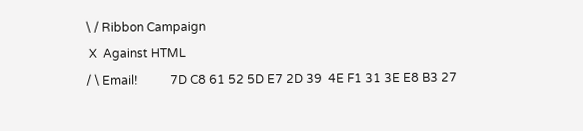\ / Ribbon Campaign
 X  Against HTML
/ \ Email!           7D C8 61 52 5D E7 2D 39  4E F1 31 3E E8 B3 27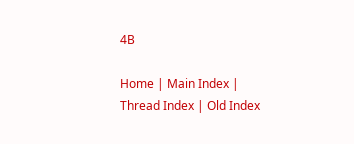4B

Home | Main Index | Thread Index | Old Index